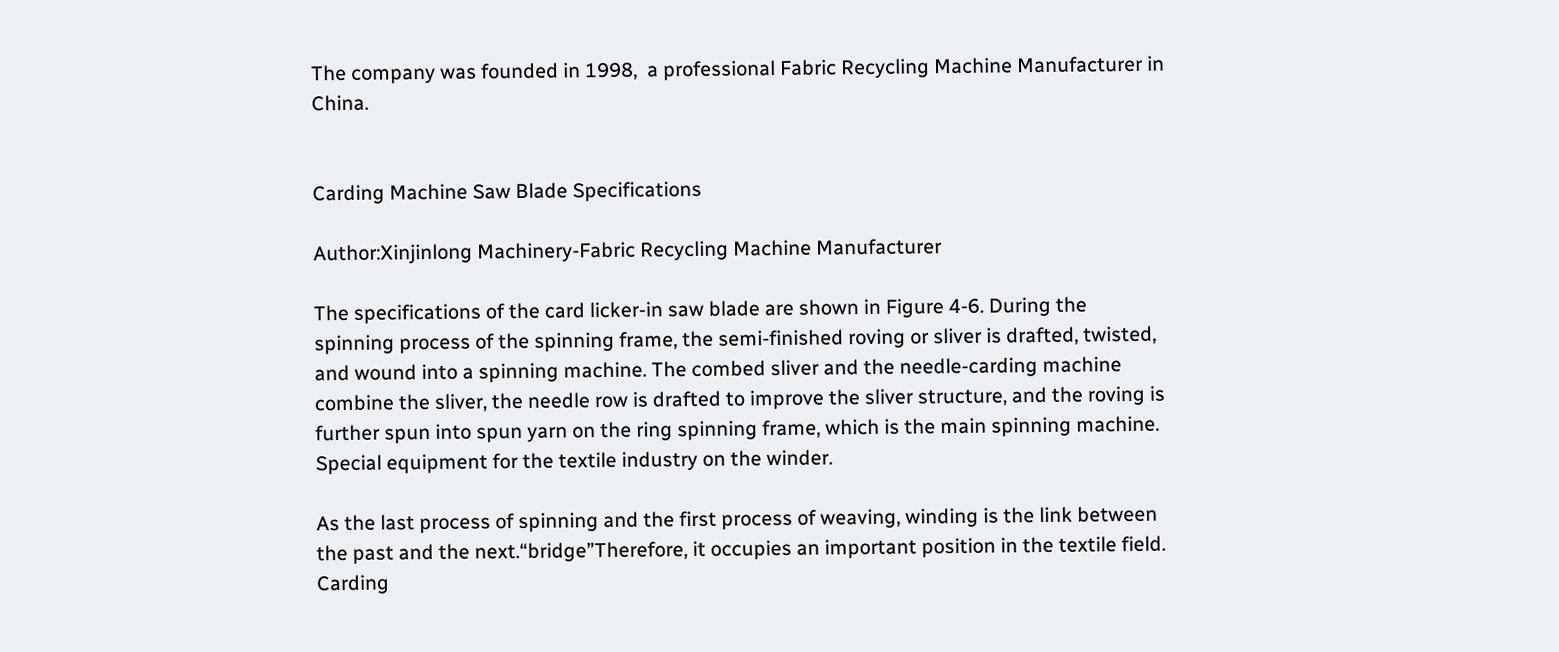The company was founded in 1998,  a professional Fabric Recycling Machine Manufacturer in China.


Carding Machine Saw Blade Specifications

Author:Xinjinlong Machinery-Fabric Recycling Machine Manufacturer

The specifications of the card licker-in saw blade are shown in Figure 4-6. During the spinning process of the spinning frame, the semi-finished roving or sliver is drafted, twisted, and wound into a spinning machine. The combed sliver and the needle-carding machine combine the sliver, the needle row is drafted to improve the sliver structure, and the roving is further spun into spun yarn on the ring spinning frame, which is the main spinning machine. Special equipment for the textile industry on the winder.

As the last process of spinning and the first process of weaving, winding is the link between the past and the next.“bridge”Therefore, it occupies an important position in the textile field. Carding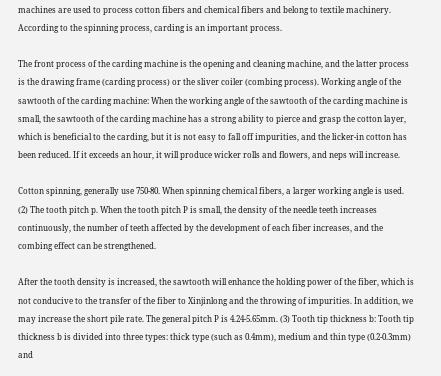machines are used to process cotton fibers and chemical fibers and belong to textile machinery. According to the spinning process, carding is an important process.

The front process of the carding machine is the opening and cleaning machine, and the latter process is the drawing frame (carding process) or the sliver coiler (combing process). Working angle of the sawtooth of the carding machine: When the working angle of the sawtooth of the carding machine is small, the sawtooth of the carding machine has a strong ability to pierce and grasp the cotton layer, which is beneficial to the carding, but it is not easy to fall off impurities, and the licker-in cotton has been reduced. If it exceeds an hour, it will produce wicker rolls and flowers, and neps will increase.

Cotton spinning, generally use 750-80. When spinning chemical fibers, a larger working angle is used. (2) The tooth pitch p. When the tooth pitch P is small, the density of the needle teeth increases continuously, the number of teeth affected by the development of each fiber increases, and the combing effect can be strengthened.

After the tooth density is increased, the sawtooth will enhance the holding power of the fiber, which is not conducive to the transfer of the fiber to Xinjinlong and the throwing of impurities. In addition, we may increase the short pile rate. The general pitch P is 4.24-5.65mm. (3) Tooth tip thickness b: Tooth tip thickness b is divided into three types: thick type (such as 0.4mm), medium and thin type (0.2-0.3mm) and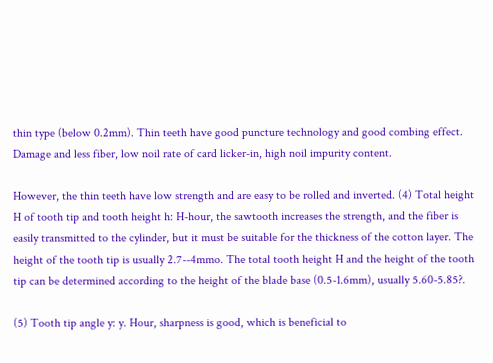thin type (below 0.2mm). Thin teeth have good puncture technology and good combing effect. Damage and less fiber, low noil rate of card licker-in, high noil impurity content.

However, the thin teeth have low strength and are easy to be rolled and inverted. (4) Total height H of tooth tip and tooth height h: H-hour, the sawtooth increases the strength, and the fiber is easily transmitted to the cylinder, but it must be suitable for the thickness of the cotton layer. The height of the tooth tip is usually 2.7--4mmo. The total tooth height H and the height of the tooth tip can be determined according to the height of the blade base (0.5-1.6mm), usually 5.60-5.85?.

(5) Tooth tip angle y: y. Hour, sharpness is good, which is beneficial to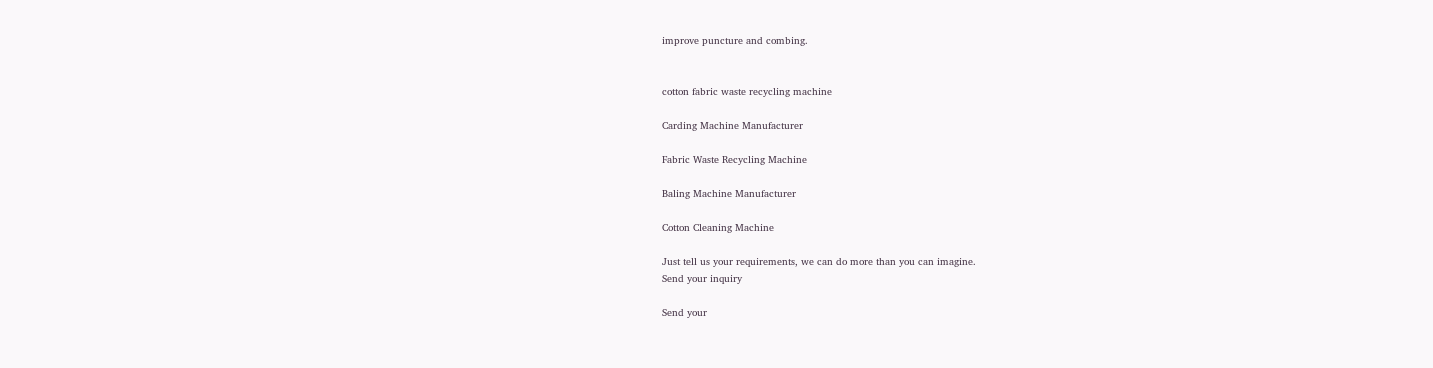improve puncture and combing.


cotton fabric waste recycling machine

Carding Machine Manufacturer

Fabric Waste Recycling Machine

Baling Machine Manufacturer

Cotton Cleaning Machine

Just tell us your requirements, we can do more than you can imagine.
Send your inquiry

Send your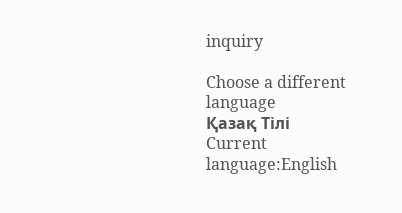inquiry

Choose a different language
Қазақ Тілі
Current language:English